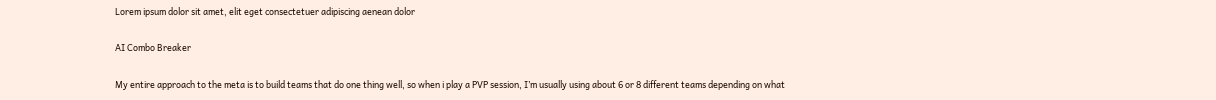Lorem ipsum dolor sit amet, elit eget consectetuer adipiscing aenean dolor

AI Combo Breaker

My entire approach to the meta is to build teams that do one thing well, so when i play a PVP session, I’m usually using about 6 or 8 different teams depending on what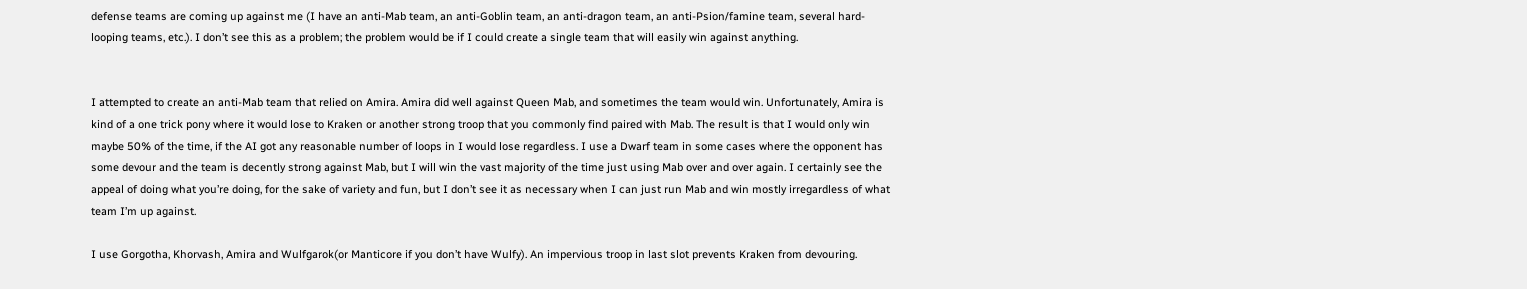defense teams are coming up against me (I have an anti-Mab team, an anti-Goblin team, an anti-dragon team, an anti-Psion/famine team, several hard-looping teams, etc.). I don’t see this as a problem; the problem would be if I could create a single team that will easily win against anything.


I attempted to create an anti-Mab team that relied on Amira. Amira did well against Queen Mab, and sometimes the team would win. Unfortunately, Amira is kind of a one trick pony where it would lose to Kraken or another strong troop that you commonly find paired with Mab. The result is that I would only win maybe 50% of the time, if the AI got any reasonable number of loops in I would lose regardless. I use a Dwarf team in some cases where the opponent has some devour and the team is decently strong against Mab, but I will win the vast majority of the time just using Mab over and over again. I certainly see the appeal of doing what you’re doing, for the sake of variety and fun, but I don’t see it as necessary when I can just run Mab and win mostly irregardless of what team I’m up against.

I use Gorgotha, Khorvash, Amira and Wulfgarok(or Manticore if you don’t have Wulfy). An impervious troop in last slot prevents Kraken from devouring.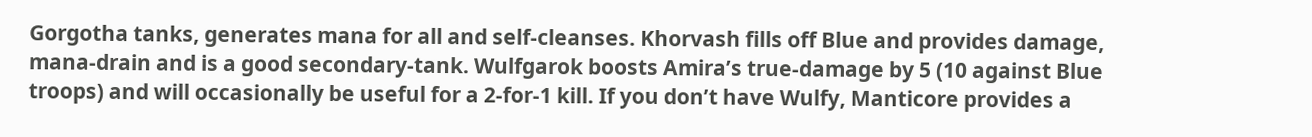Gorgotha tanks, generates mana for all and self-cleanses. Khorvash fills off Blue and provides damage, mana-drain and is a good secondary-tank. Wulfgarok boosts Amira’s true-damage by 5 (10 against Blue troops) and will occasionally be useful for a 2-for-1 kill. If you don’t have Wulfy, Manticore provides a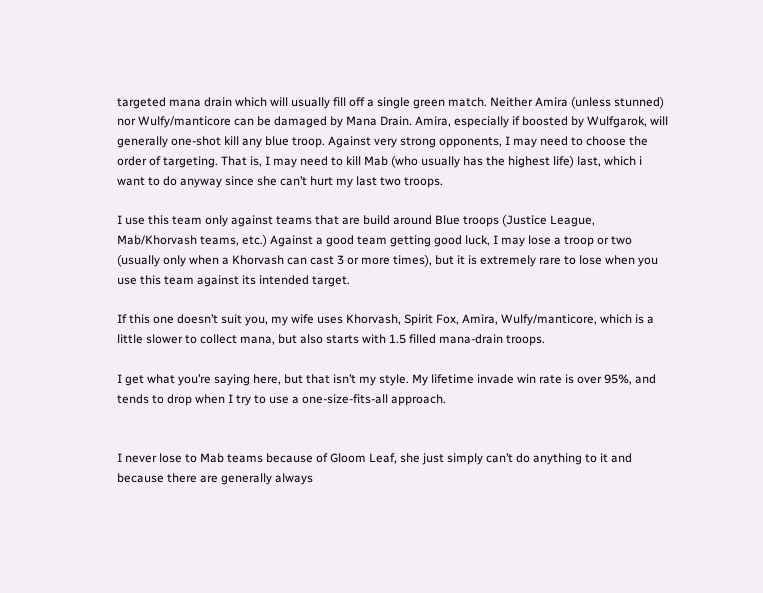targeted mana drain which will usually fill off a single green match. Neither Amira (unless stunned) nor Wulfy/manticore can be damaged by Mana Drain. Amira, especially if boosted by Wulfgarok, will generally one-shot kill any blue troop. Against very strong opponents, I may need to choose the order of targeting. That is, I may need to kill Mab (who usually has the highest life) last, which i want to do anyway since she can’t hurt my last two troops.

I use this team only against teams that are build around Blue troops (Justice League, Mab/Khorvash teams, etc.) Against a good team getting good luck, I may lose a troop or two (usually only when a Khorvash can cast 3 or more times), but it is extremely rare to lose when you use this team against its intended target.

If this one doesn’t suit you, my wife uses Khorvash, Spirit Fox, Amira, Wulfy/manticore, which is a little slower to collect mana, but also starts with 1.5 filled mana-drain troops.

I get what you’re saying here, but that isn’t my style. My lifetime invade win rate is over 95%, and tends to drop when I try to use a one-size-fits-all approach.


I never lose to Mab teams because of Gloom Leaf, she just simply can’t do anything to it and because there are generally always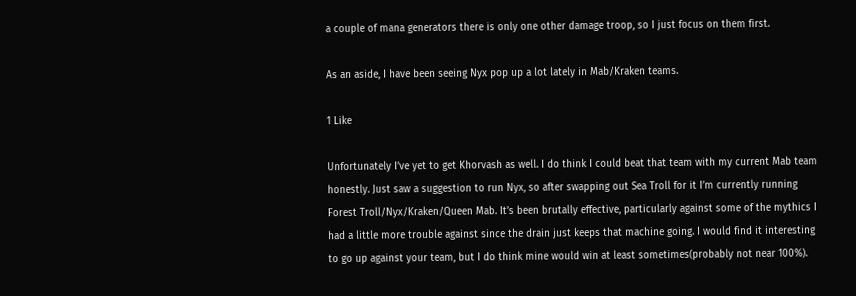a couple of mana generators there is only one other damage troop, so I just focus on them first.

As an aside, I have been seeing Nyx pop up a lot lately in Mab/Kraken teams.

1 Like

Unfortunately I’ve yet to get Khorvash as well. I do think I could beat that team with my current Mab team honestly. Just saw a suggestion to run Nyx, so after swapping out Sea Troll for it I’m currently running Forest Troll/Nyx/Kraken/Queen Mab. It’s been brutally effective, particularly against some of the mythics I had a little more trouble against since the drain just keeps that machine going. I would find it interesting to go up against your team, but I do think mine would win at least sometimes(probably not near 100%).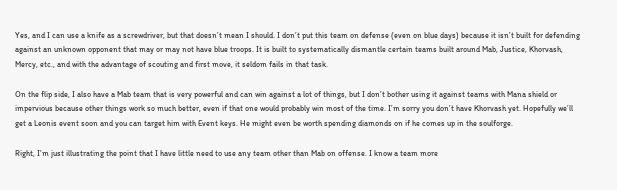Yes, and I can use a knife as a screwdriver, but that doesn’t mean I should. I don’t put this team on defense (even on blue days) because it isn’t built for defending against an unknown opponent that may or may not have blue troops. It is built to systematically dismantle certain teams built around Mab, Justice, Khorvash, Mercy, etc., and with the advantage of scouting and first move, it seldom fails in that task.

On the flip side, I also have a Mab team that is very powerful and can win against a lot of things, but I don’t bother using it against teams with Mana shield or impervious because other things work so much better, even if that one would probably win most of the time. I’m sorry you don’t have Khorvash yet. Hopefully we’ll get a Leonis event soon and you can target him with Event keys. He might even be worth spending diamonds on if he comes up in the soulforge.

Right, I’m just illustrating the point that I have little need to use any team other than Mab on offense. I know a team more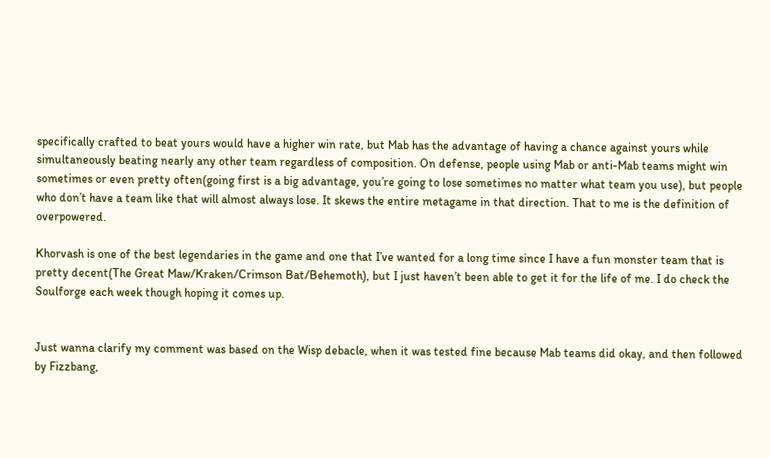specifically crafted to beat yours would have a higher win rate, but Mab has the advantage of having a chance against yours while simultaneously beating nearly any other team regardless of composition. On defense, people using Mab or anti-Mab teams might win sometimes or even pretty often(going first is a big advantage, you’re going to lose sometimes no matter what team you use), but people who don’t have a team like that will almost always lose. It skews the entire metagame in that direction. That to me is the definition of overpowered.

Khorvash is one of the best legendaries in the game and one that I’ve wanted for a long time since I have a fun monster team that is pretty decent(The Great Maw/Kraken/Crimson Bat/Behemoth), but I just haven’t been able to get it for the life of me. I do check the Soulforge each week though hoping it comes up.


Just wanna clarify my comment was based on the Wisp debacle, when it was tested fine because Mab teams did okay, and then followed by Fizzbang,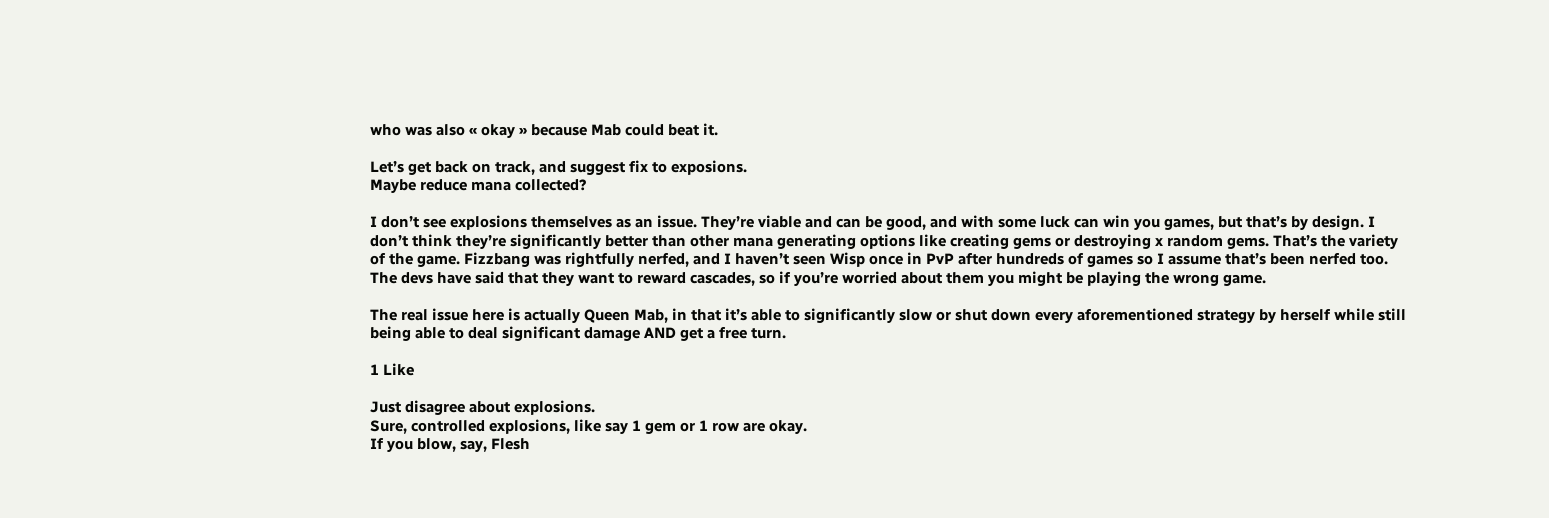who was also « okay » because Mab could beat it.

Let’s get back on track, and suggest fix to exposions.
Maybe reduce mana collected?

I don’t see explosions themselves as an issue. They’re viable and can be good, and with some luck can win you games, but that’s by design. I don’t think they’re significantly better than other mana generating options like creating gems or destroying x random gems. That’s the variety of the game. Fizzbang was rightfully nerfed, and I haven’t seen Wisp once in PvP after hundreds of games so I assume that’s been nerfed too. The devs have said that they want to reward cascades, so if you’re worried about them you might be playing the wrong game.

The real issue here is actually Queen Mab, in that it’s able to significantly slow or shut down every aforementioned strategy by herself while still being able to deal significant damage AND get a free turn.

1 Like

Just disagree about explosions.
Sure, controlled explosions, like say 1 gem or 1 row are okay.
If you blow, say, Flesh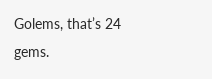Golems, that’s 24 gems.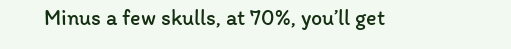Minus a few skulls, at 70%, you’ll get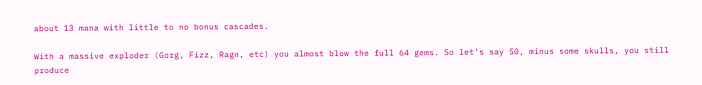about 13 mana with little to no bonus cascades.

With a massive exploder (Gorg, Fizz, Ragn, etc) you almost blow the full 64 gems. So let’s say 50, minus some skulls, you still produce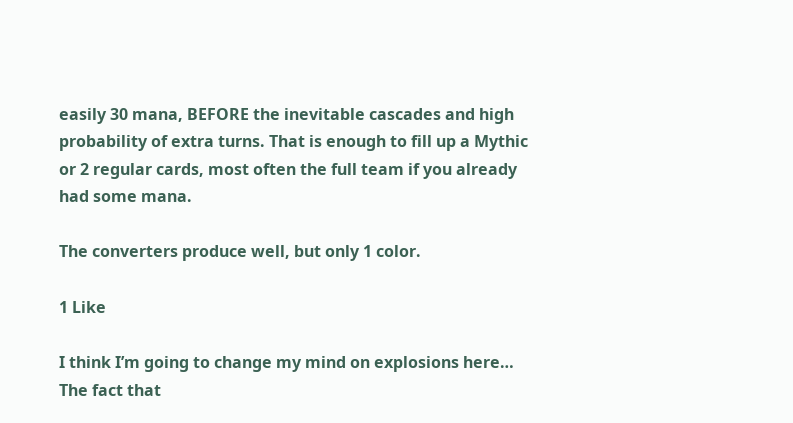easily 30 mana, BEFORE the inevitable cascades and high probability of extra turns. That is enough to fill up a Mythic or 2 regular cards, most often the full team if you already had some mana.

The converters produce well, but only 1 color.

1 Like

I think I’m going to change my mind on explosions here… The fact that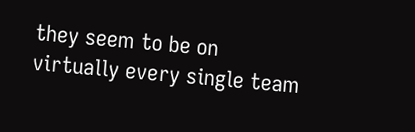they seem to be on virtually every single team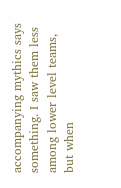accompanying mythics says something. I saw them less among lower level teams, but when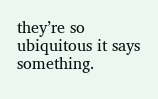they’re so ubiquitous it says something.